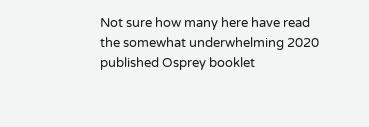Not sure how many here have read the somewhat underwhelming 2020 published Osprey booklet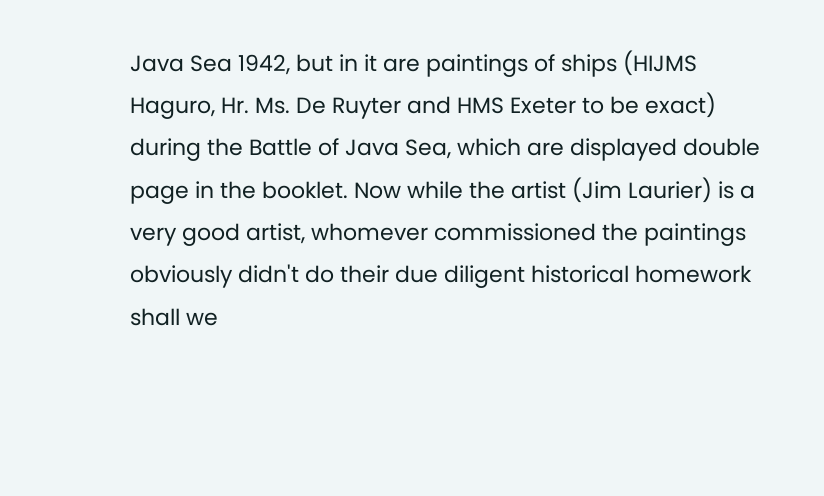Java Sea 1942, but in it are paintings of ships (HIJMS Haguro, Hr. Ms. De Ruyter and HMS Exeter to be exact) during the Battle of Java Sea, which are displayed double page in the booklet. Now while the artist (Jim Laurier) is a very good artist, whomever commissioned the paintings obviously didn't do their due diligent historical homework shall we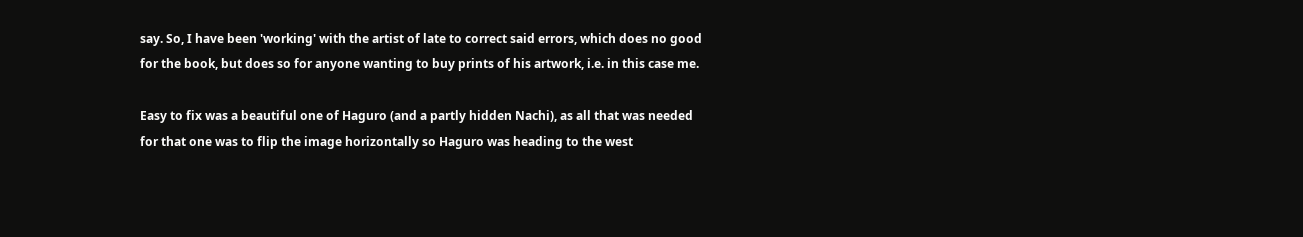say. So, I have been 'working' with the artist of late to correct said errors, which does no good for the book, but does so for anyone wanting to buy prints of his artwork, i.e. in this case me.

Easy to fix was a beautiful one of Haguro (and a partly hidden Nachi), as all that was needed for that one was to flip the image horizontally so Haguro was heading to the west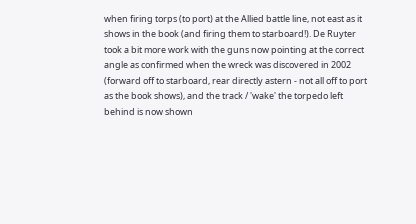when firing torps (to port) at the Allied battle line, not east as it shows in the book (and firing them to starboard!). De Ruyter took a bit more work with the guns now pointing at the correct angle as confirmed when the wreck was discovered in 2002 (forward off to starboard, rear directly astern - not all off to port as the book shows), and the track / 'wake' the torpedo left behind is now shown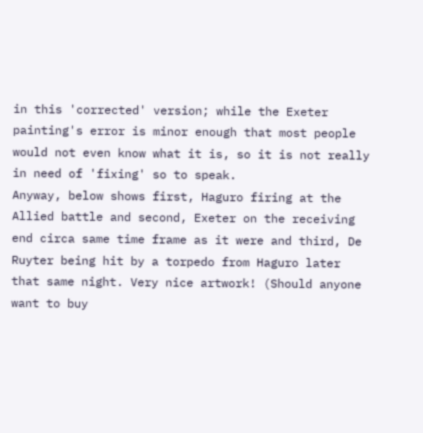in this 'corrected' version; while the Exeter painting's error is minor enough that most people would not even know what it is, so it is not really in need of 'fixing' so to speak.
Anyway, below shows first, Haguro firing at the Allied battle and second, Exeter on the receiving end circa same time frame as it were and third, De Ruyter being hit by a torpedo from Haguro later that same night. Very nice artwork! (Should anyone want to buy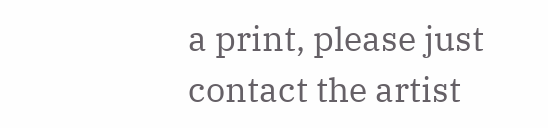a print, please just contact the artist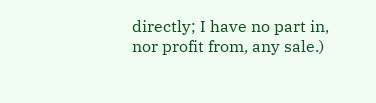directly; I have no part in, nor profit from, any sale.)